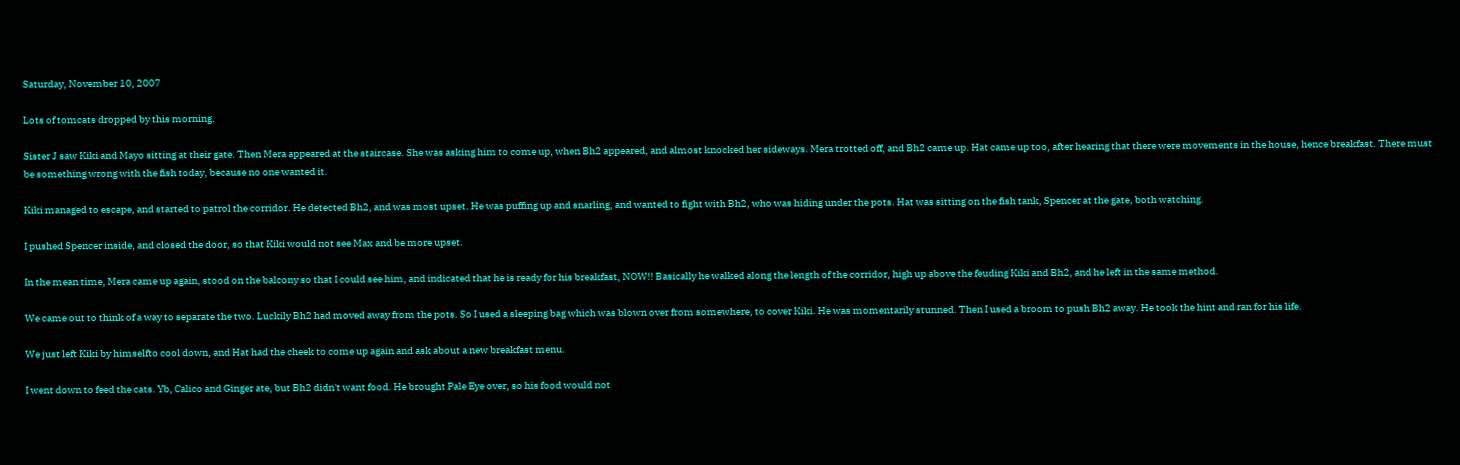Saturday, November 10, 2007

Lots of tomcats dropped by this morning.

Sister J saw Kiki and Mayo sitting at their gate. Then Mera appeared at the staircase. She was asking him to come up, when Bh2 appeared, and almost knocked her sideways. Mera trotted off, and Bh2 came up. Hat came up too, after hearing that there were movements in the house, hence breakfast. There must be something wrong with the fish today, because no one wanted it.

Kiki managed to escape, and started to patrol the corridor. He detected Bh2, and was most upset. He was puffing up and snarling, and wanted to fight with Bh2, who was hiding under the pots. Hat was sitting on the fish tank, Spencer at the gate, both watching.

I pushed Spencer inside, and closed the door, so that Kiki would not see Max and be more upset.

In the mean time, Mera came up again, stood on the balcony so that I could see him, and indicated that he is ready for his breakfast, NOW!! Basically he walked along the length of the corridor, high up above the feuding Kiki and Bh2, and he left in the same method.

We came out to think of a way to separate the two. Luckily Bh2 had moved away from the pots. So I used a sleeping bag which was blown over from somewhere, to cover Kiki. He was momentarily stunned. Then I used a broom to push Bh2 away. He took the hint and ran for his life.

We just left Kiki by himselfto cool down, and Hat had the cheek to come up again and ask about a new breakfast menu.

I went down to feed the cats. Yb, Calico and Ginger ate, but Bh2 didn't want food. He brought Pale Eye over, so his food would not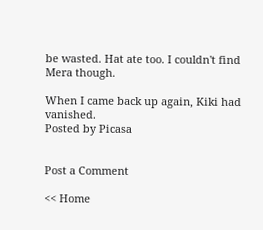be wasted. Hat ate too. I couldn't find Mera though.

When I came back up again, Kiki had vanished.
Posted by Picasa


Post a Comment

<< Home